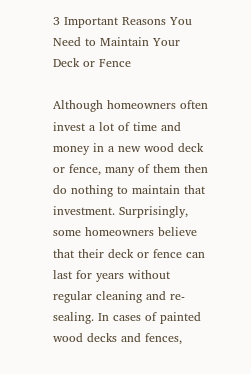3 Important Reasons You Need to Maintain Your Deck or Fence

Although homeowners often invest a lot of time and money in a new wood deck or fence, many of them then do nothing to maintain that investment. Surprisingly, some homeowners believe that their deck or fence can last for years without regular cleaning and re-sealing. In cases of painted wood decks and fences,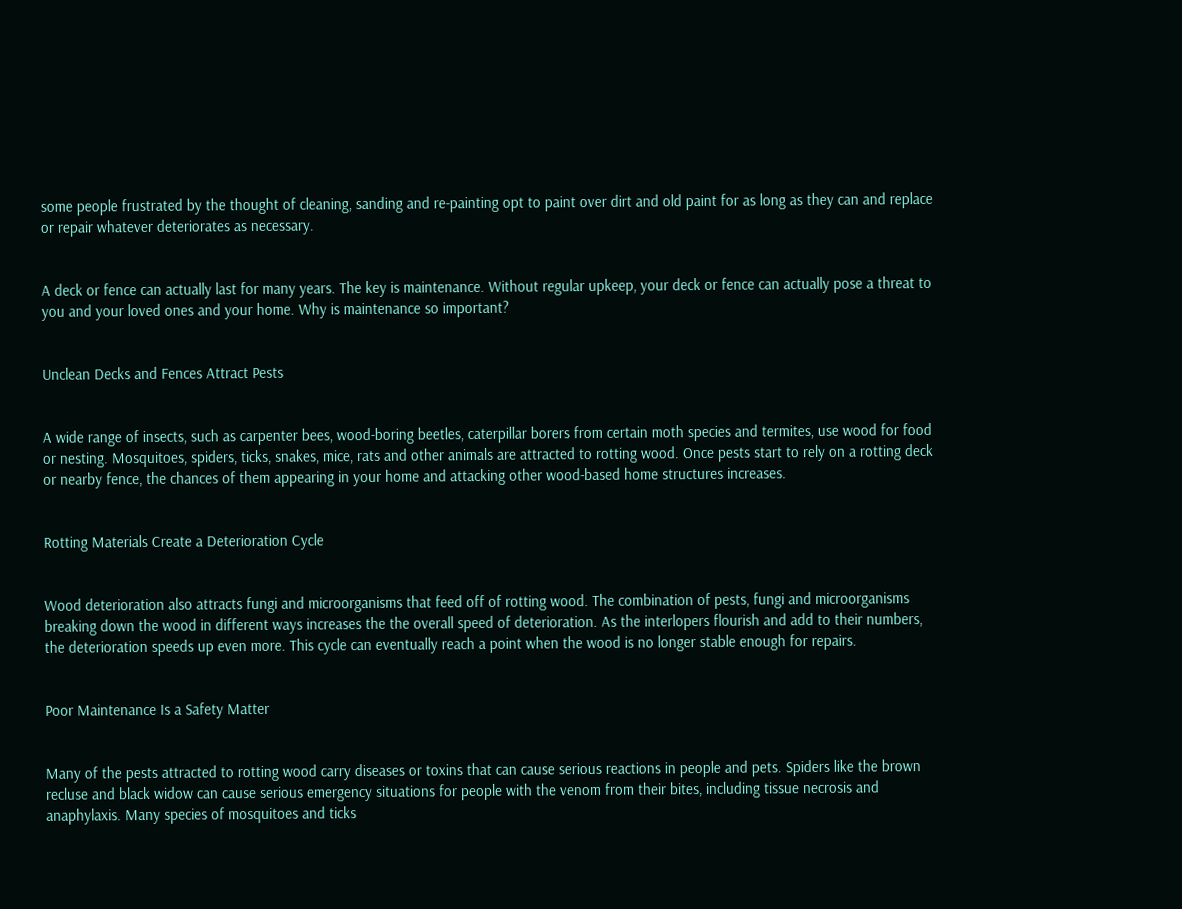some people frustrated by the thought of cleaning, sanding and re-painting opt to paint over dirt and old paint for as long as they can and replace or repair whatever deteriorates as necessary.


A deck or fence can actually last for many years. The key is maintenance. Without regular upkeep, your deck or fence can actually pose a threat to you and your loved ones and your home. Why is maintenance so important?


Unclean Decks and Fences Attract Pests


A wide range of insects, such as carpenter bees, wood-boring beetles, caterpillar borers from certain moth species and termites, use wood for food or nesting. Mosquitoes, spiders, ticks, snakes, mice, rats and other animals are attracted to rotting wood. Once pests start to rely on a rotting deck or nearby fence, the chances of them appearing in your home and attacking other wood-based home structures increases.


Rotting Materials Create a Deterioration Cycle


Wood deterioration also attracts fungi and microorganisms that feed off of rotting wood. The combination of pests, fungi and microorganisms breaking down the wood in different ways increases the the overall speed of deterioration. As the interlopers flourish and add to their numbers, the deterioration speeds up even more. This cycle can eventually reach a point when the wood is no longer stable enough for repairs.


Poor Maintenance Is a Safety Matter


Many of the pests attracted to rotting wood carry diseases or toxins that can cause serious reactions in people and pets. Spiders like the brown recluse and black widow can cause serious emergency situations for people with the venom from their bites, including tissue necrosis and anaphylaxis. Many species of mosquitoes and ticks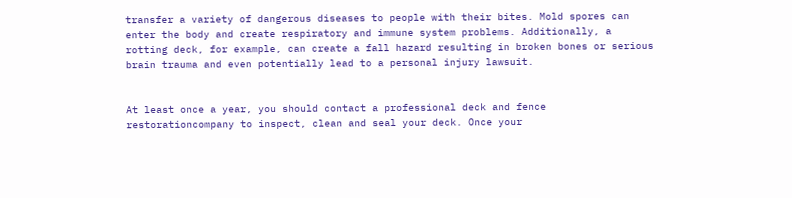transfer a variety of dangerous diseases to people with their bites. Mold spores can enter the body and create respiratory and immune system problems. Additionally, a rotting deck, for example, can create a fall hazard resulting in broken bones or serious brain trauma and even potentially lead to a personal injury lawsuit.


At least once a year, you should contact a professional deck and fence restorationcompany to inspect, clean and seal your deck. Once your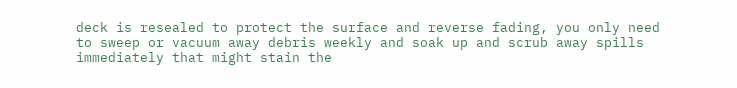deck is resealed to protect the surface and reverse fading, you only need to sweep or vacuum away debris weekly and soak up and scrub away spills immediately that might stain the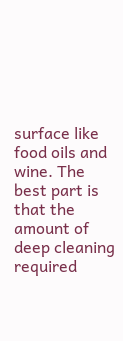surface like food oils and wine. The best part is that the amount of deep cleaning required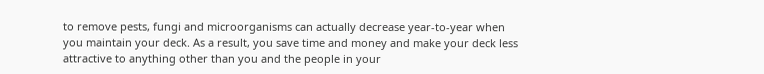to remove pests, fungi and microorganisms can actually decrease year-to-year when you maintain your deck. As a result, you save time and money and make your deck less attractive to anything other than you and the people in your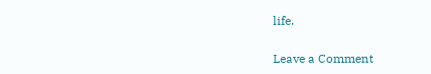life.

Leave a Comment